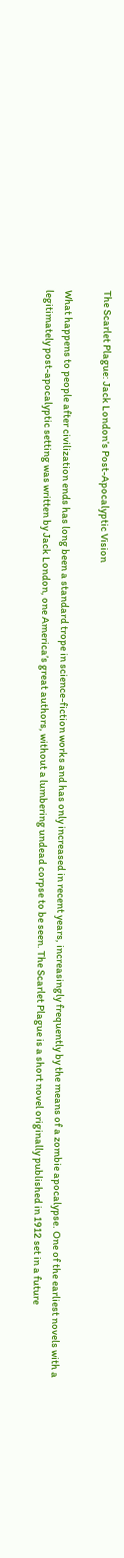The Scarlet Plague: Jack London’s Post-Apocalyptic Vision

What happens to people after civilization ends has long been a standard trope in science-fiction works and has only increased in recent years, increasingly frequently by the means of a zombie apocalypse. One of the earliest novels with a legitimately post-apocalyptic setting was written by Jack London, one America’s great authors, without a lumbering undead corpse to be seen. The Scarlet Plague is a short novel originally published in 1912 set in a future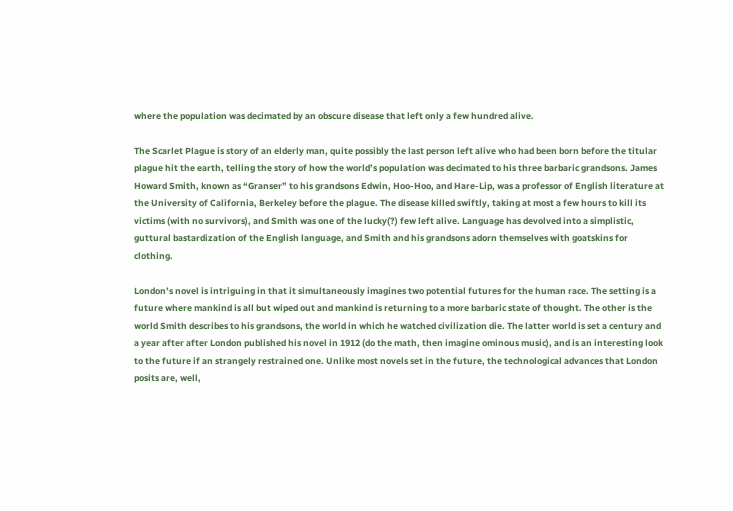where the population was decimated by an obscure disease that left only a few hundred alive.

The Scarlet Plague is story of an elderly man, quite possibly the last person left alive who had been born before the titular plague hit the earth, telling the story of how the world’s population was decimated to his three barbaric grandsons. James Howard Smith, known as “Granser” to his grandsons Edwin, Hoo-Hoo, and Hare-Lip, was a professor of English literature at the University of California, Berkeley before the plague. The disease killed swiftly, taking at most a few hours to kill its victims (with no survivors), and Smith was one of the lucky(?) few left alive. Language has devolved into a simplistic, guttural bastardization of the English language, and Smith and his grandsons adorn themselves with goatskins for clothing.

London’s novel is intriguing in that it simultaneously imagines two potential futures for the human race. The setting is a future where mankind is all but wiped out and mankind is returning to a more barbaric state of thought. The other is the world Smith describes to his grandsons, the world in which he watched civilization die. The latter world is set a century and a year after after London published his novel in 1912 (do the math, then imagine ominous music), and is an interesting look to the future if an strangely restrained one. Unlike most novels set in the future, the technological advances that London posits are, well,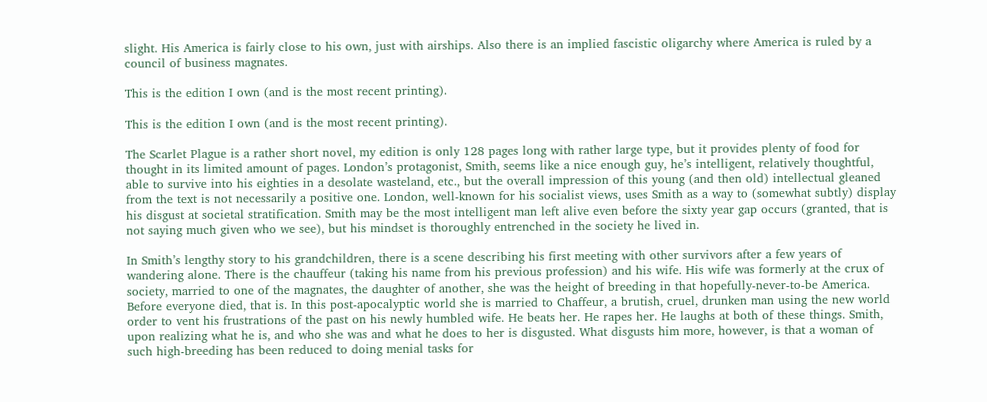slight. His America is fairly close to his own, just with airships. Also there is an implied fascistic oligarchy where America is ruled by a council of business magnates.

This is the edition I own (and is the most recent printing).

This is the edition I own (and is the most recent printing).

The Scarlet Plague is a rather short novel, my edition is only 128 pages long with rather large type, but it provides plenty of food for thought in its limited amount of pages. London’s protagonist, Smith, seems like a nice enough guy, he’s intelligent, relatively thoughtful, able to survive into his eighties in a desolate wasteland, etc., but the overall impression of this young (and then old) intellectual gleaned from the text is not necessarily a positive one. London, well-known for his socialist views, uses Smith as a way to (somewhat subtly) display his disgust at societal stratification. Smith may be the most intelligent man left alive even before the sixty year gap occurs (granted, that is not saying much given who we see), but his mindset is thoroughly entrenched in the society he lived in.

In Smith’s lengthy story to his grandchildren, there is a scene describing his first meeting with other survivors after a few years of wandering alone. There is the chauffeur (taking his name from his previous profession) and his wife. His wife was formerly at the crux of society, married to one of the magnates, the daughter of another, she was the height of breeding in that hopefully-never-to-be America. Before everyone died, that is. In this post-apocalyptic world she is married to Chaffeur, a brutish, cruel, drunken man using the new world order to vent his frustrations of the past on his newly humbled wife. He beats her. He rapes her. He laughs at both of these things. Smith, upon realizing what he is, and who she was and what he does to her is disgusted. What disgusts him more, however, is that a woman of such high-breeding has been reduced to doing menial tasks for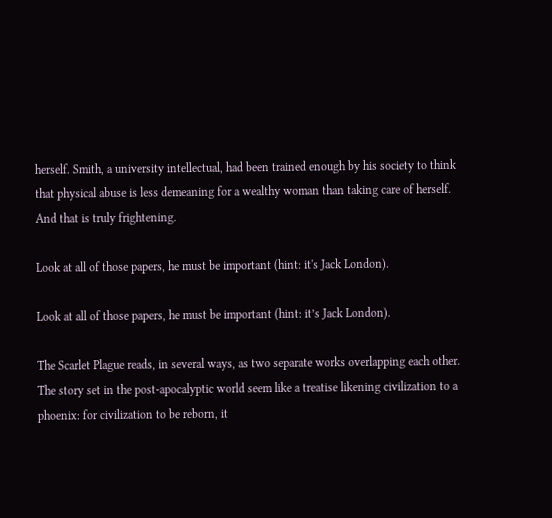herself. Smith, a university intellectual, had been trained enough by his society to think that physical abuse is less demeaning for a wealthy woman than taking care of herself. And that is truly frightening.

Look at all of those papers, he must be important (hint: it's Jack London).

Look at all of those papers, he must be important (hint: it’s Jack London).

The Scarlet Plague reads, in several ways, as two separate works overlapping each other. The story set in the post-apocalyptic world seem like a treatise likening civilization to a phoenix: for civilization to be reborn, it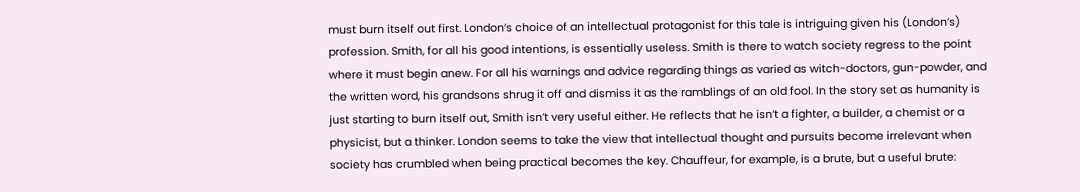must burn itself out first. London’s choice of an intellectual protagonist for this tale is intriguing given his (London’s) profession. Smith, for all his good intentions, is essentially useless. Smith is there to watch society regress to the point where it must begin anew. For all his warnings and advice regarding things as varied as witch-doctors, gun-powder, and the written word, his grandsons shrug it off and dismiss it as the ramblings of an old fool. In the story set as humanity is just starting to burn itself out, Smith isn’t very useful either. He reflects that he isn’t a fighter, a builder, a chemist or a physicist, but a thinker. London seems to take the view that intellectual thought and pursuits become irrelevant when society has crumbled when being practical becomes the key. Chauffeur, for example, is a brute, but a useful brute: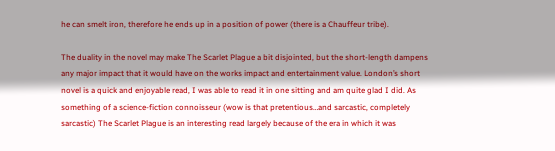he can smelt iron, therefore he ends up in a position of power (there is a Chauffeur tribe).

The duality in the novel may make The Scarlet Plague a bit disjointed, but the short-length dampens any major impact that it would have on the works impact and entertainment value. London’s short novel is a quick and enjoyable read, I was able to read it in one sitting and am quite glad I did. As something of a science-fiction connoisseur (wow is that pretentious…and sarcastic, completely sarcastic) The Scarlet Plague is an interesting read largely because of the era in which it was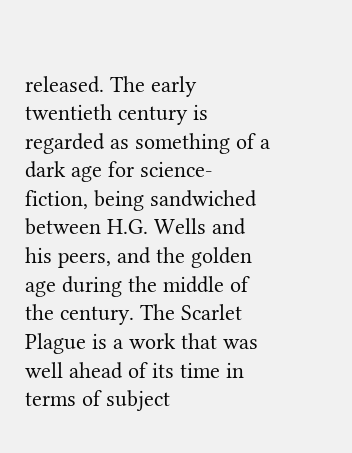released. The early twentieth century is regarded as something of a dark age for science-fiction, being sandwiched between H.G. Wells and his peers, and the golden age during the middle of the century. The Scarlet Plague is a work that was well ahead of its time in terms of subject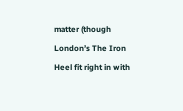matter (though London’s The Iron Heel fit right in with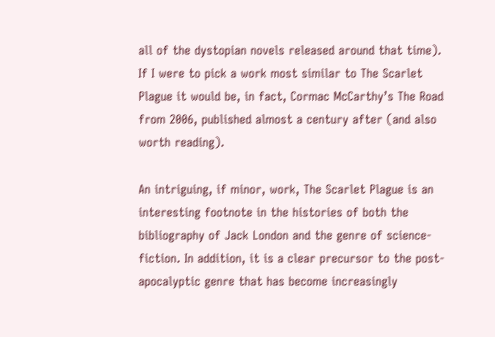all of the dystopian novels released around that time). If I were to pick a work most similar to The Scarlet Plague it would be, in fact, Cormac McCarthy’s The Road from 2006, published almost a century after (and also worth reading).

An intriguing, if minor, work, The Scarlet Plague is an interesting footnote in the histories of both the bibliography of Jack London and the genre of science-fiction. In addition, it is a clear precursor to the post-apocalyptic genre that has become increasingly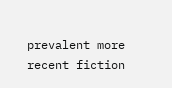prevalent more recent fiction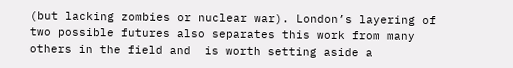(but lacking zombies or nuclear war). London’s layering of two possible futures also separates this work from many others in the field and  is worth setting aside a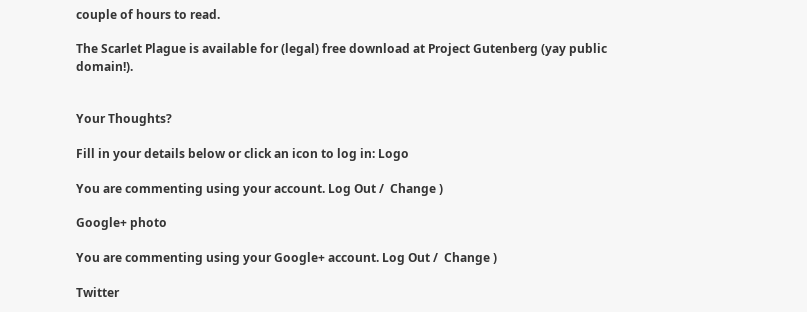couple of hours to read.

The Scarlet Plague is available for (legal) free download at Project Gutenberg (yay public domain!).


Your Thoughts?

Fill in your details below or click an icon to log in: Logo

You are commenting using your account. Log Out /  Change )

Google+ photo

You are commenting using your Google+ account. Log Out /  Change )

Twitter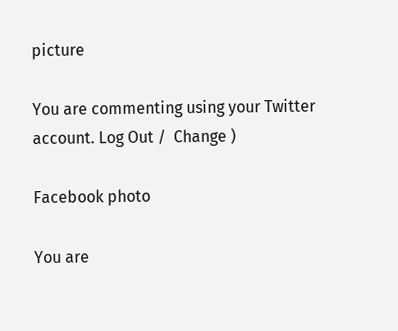picture

You are commenting using your Twitter account. Log Out /  Change )

Facebook photo

You are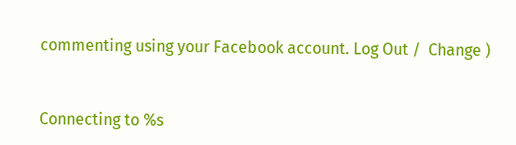commenting using your Facebook account. Log Out /  Change )


Connecting to %s